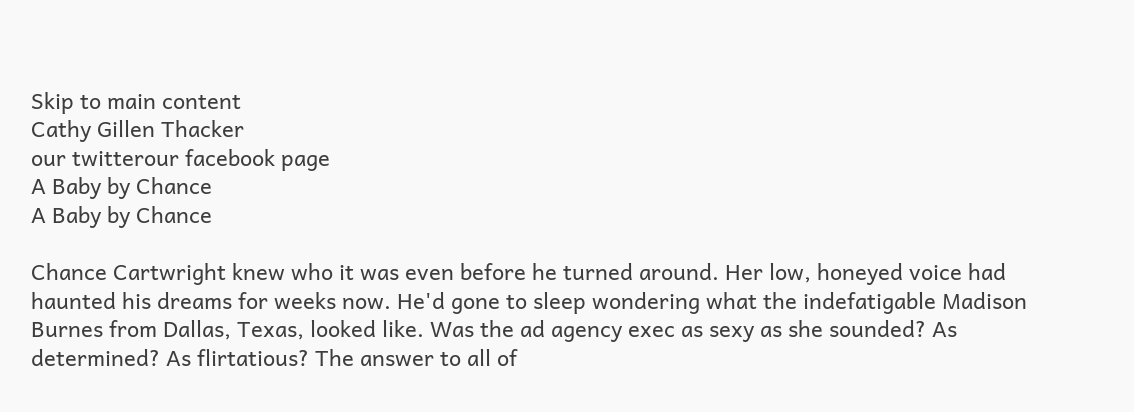Skip to main content
Cathy Gillen Thacker
our twitterour facebook page
A Baby by Chance
A Baby by Chance

Chance Cartwright knew who it was even before he turned around. Her low, honeyed voice had haunted his dreams for weeks now. He'd gone to sleep wondering what the indefatigable Madison Burnes from Dallas, Texas, looked like. Was the ad agency exec as sexy as she sounded? As determined? As flirtatious? The answer to all of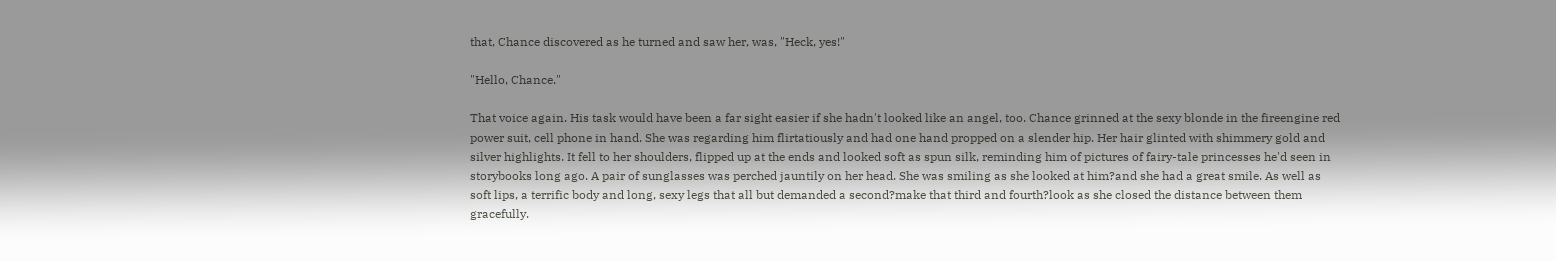that, Chance discovered as he turned and saw her, was, "Heck, yes!"

"Hello, Chance."

That voice again. His task would have been a far sight easier if she hadn't looked like an angel, too. Chance grinned at the sexy blonde in the fireengine red power suit, cell phone in hand. She was regarding him flirtatiously and had one hand propped on a slender hip. Her hair glinted with shimmery gold and silver highlights. It fell to her shoulders, flipped up at the ends and looked soft as spun silk, reminding him of pictures of fairy-tale princesses he'd seen in storybooks long ago. A pair of sunglasses was perched jauntily on her head. She was smiling as she looked at him?and she had a great smile. As well as soft lips, a terrific body and long, sexy legs that all but demanded a second?make that third and fourth?look as she closed the distance between them gracefully.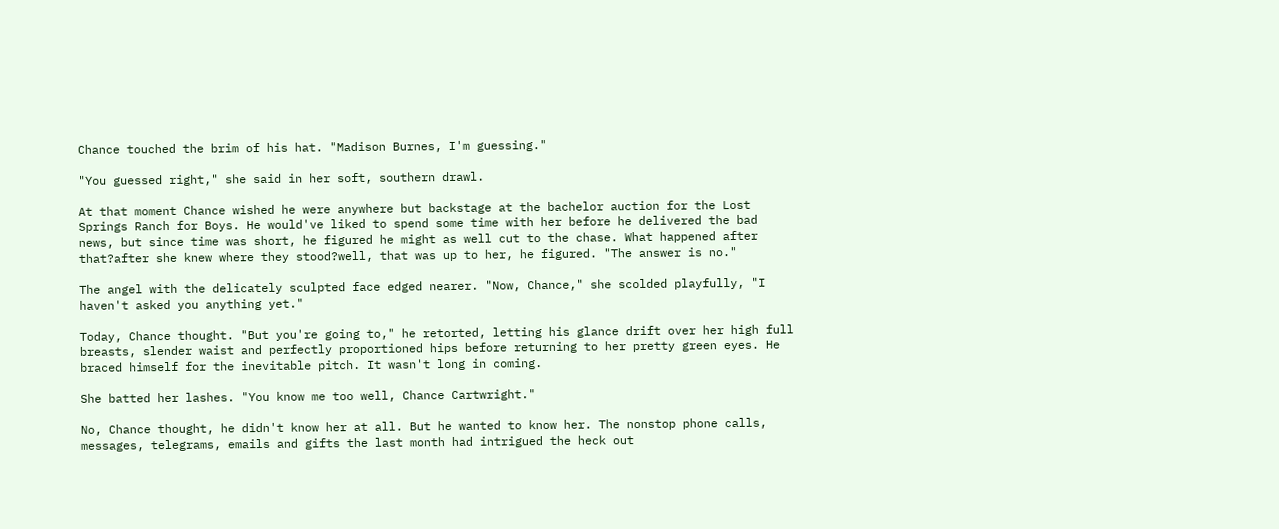Chance touched the brim of his hat. "Madison Burnes, I'm guessing."

"You guessed right," she said in her soft, southern drawl.

At that moment Chance wished he were anywhere but backstage at the bachelor auction for the Lost Springs Ranch for Boys. He would've liked to spend some time with her before he delivered the bad news, but since time was short, he figured he might as well cut to the chase. What happened after that?after she knew where they stood?well, that was up to her, he figured. "The answer is no."

The angel with the delicately sculpted face edged nearer. "Now, Chance," she scolded playfully, "I haven't asked you anything yet."

Today, Chance thought. "But you're going to," he retorted, letting his glance drift over her high full breasts, slender waist and perfectly proportioned hips before returning to her pretty green eyes. He braced himself for the inevitable pitch. It wasn't long in coming.

She batted her lashes. "You know me too well, Chance Cartwright."

No, Chance thought, he didn't know her at all. But he wanted to know her. The nonstop phone calls, messages, telegrams, emails and gifts the last month had intrigued the heck out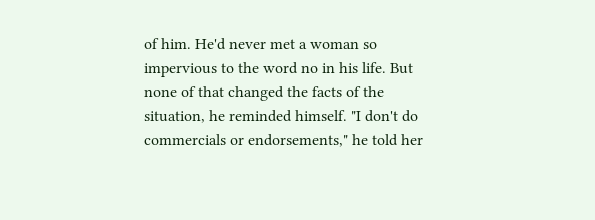of him. He'd never met a woman so impervious to the word no in his life. But none of that changed the facts of the situation, he reminded himself. "I don't do commercials or endorsements," he told her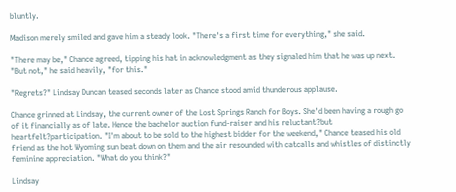bluntly.

Madison merely smiled and gave him a steady look. "There's a first time for everything," she said.

"There may be," Chance agreed, tipping his hat in acknowledgment as they signaled him that he was up next. "But not," he said heavily, "for this."

"Regrets?" Lindsay Duncan teased seconds later as Chance stood amid thunderous applause.

Chance grinned at Lindsay, the current owner of the Lost Springs Ranch for Boys. She'd been having a rough go of it financially as of late. Hence the bachelor auction fund-raiser and his reluctant?but heartfelt?participation. "I'm about to be sold to the highest bidder for the weekend," Chance teased his old friend as the hot Wyoming sun beat down on them and the air resounded with catcalls and whistles of distinctly feminine appreciation. "What do you think?"

Lindsay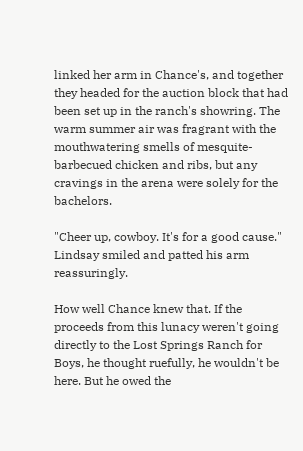linked her arm in Chance's, and together they headed for the auction block that had been set up in the ranch's showring. The warm summer air was fragrant with the mouthwatering smells of mesquite-barbecued chicken and ribs, but any cravings in the arena were solely for the bachelors.

"Cheer up, cowboy. It's for a good cause." Lindsay smiled and patted his arm reassuringly.

How well Chance knew that. If the proceeds from this lunacy weren't going directly to the Lost Springs Ranch for Boys, he thought ruefully, he wouldn't be here. But he owed the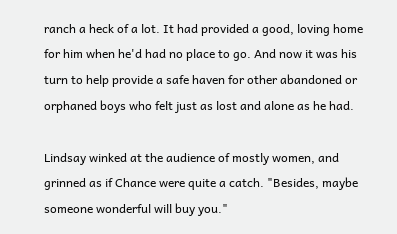ranch a heck of a lot. It had provided a good, loving home for him when he'd had no place to go. And now it was his turn to help provide a safe haven for other abandoned or orphaned boys who felt just as lost and alone as he had.

Lindsay winked at the audience of mostly women, and grinned as if Chance were quite a catch. "Besides, maybe someone wonderful will buy you."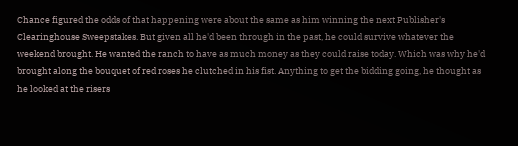Chance figured the odds of that happening were about the same as him winning the next Publisher's Clearinghouse Sweepstakes. But given all he'd been through in the past, he could survive whatever the weekend brought. He wanted the ranch to have as much money as they could raise today. Which was why he'd brought along the bouquet of red roses he clutched in his fist. Anything to get the bidding going, he thought as he looked at the risers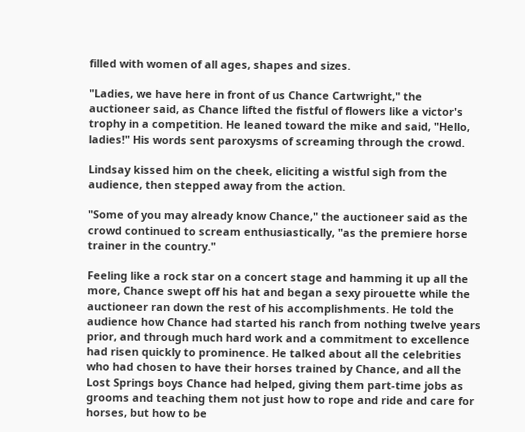filled with women of all ages, shapes and sizes.

"Ladies, we have here in front of us Chance Cartwright," the auctioneer said, as Chance lifted the fistful of flowers like a victor's trophy in a competition. He leaned toward the mike and said, "Hello, ladies!" His words sent paroxysms of screaming through the crowd.

Lindsay kissed him on the cheek, eliciting a wistful sigh from the audience, then stepped away from the action.

"Some of you may already know Chance," the auctioneer said as the crowd continued to scream enthusiastically, "as the premiere horse trainer in the country."

Feeling like a rock star on a concert stage and hamming it up all the more, Chance swept off his hat and began a sexy pirouette while the auctioneer ran down the rest of his accomplishments. He told the audience how Chance had started his ranch from nothing twelve years prior, and through much hard work and a commitment to excellence had risen quickly to prominence. He talked about all the celebrities who had chosen to have their horses trained by Chance, and all the Lost Springs boys Chance had helped, giving them part-time jobs as grooms and teaching them not just how to rope and ride and care for horses, but how to be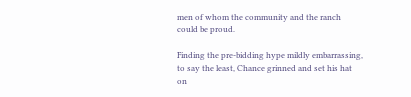men of whom the community and the ranch could be proud.

Finding the pre-bidding hype mildly embarrassing, to say the least, Chance grinned and set his hat on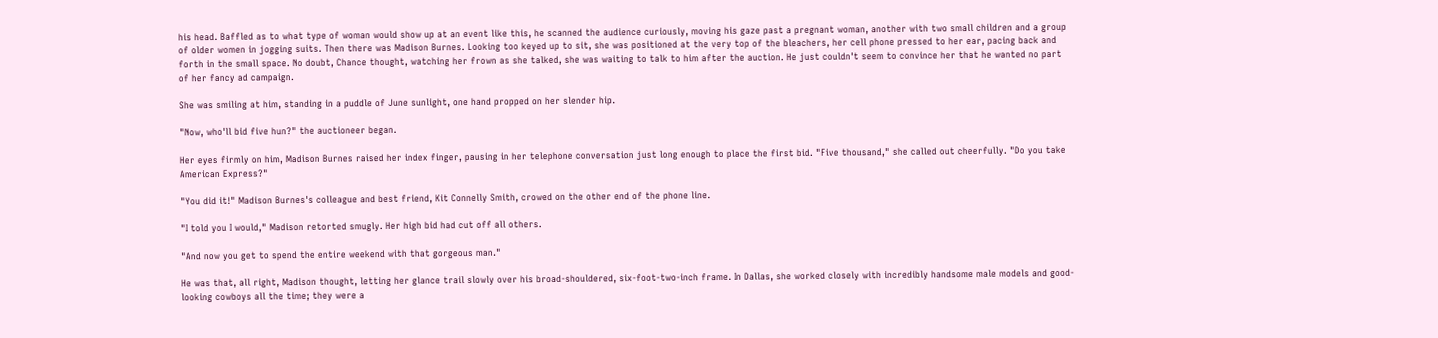his head. Baffled as to what type of woman would show up at an event like this, he scanned the audience curiously, moving his gaze past a pregnant woman, another with two small children and a group of older women in jogging suits. Then there was Madison Burnes. Looking too keyed up to sit, she was positioned at the very top of the bleachers, her cell phone pressed to her ear, pacing back and forth in the small space. No doubt, Chance thought, watching her frown as she talked, she was waiting to talk to him after the auction. He just couldn't seem to convince her that he wanted no part of her fancy ad campaign.

She was smiling at him, standing in a puddle of June sunlight, one hand propped on her slender hip.

"Now, who'll bid five hun?" the auctioneer began.

Her eyes firmly on him, Madison Burnes raised her index finger, pausing in her telephone conversation just long enough to place the first bid. "Five thousand," she called out cheerfully. "Do you take American Express?"

"You did it!" Madison Burnes's colleague and best friend, Kit Connelly Smith, crowed on the other end of the phone line.

"I told you I would," Madison retorted smugly. Her high bid had cut off all others.

"And now you get to spend the entire weekend with that gorgeous man."

He was that, all right, Madison thought, letting her glance trail slowly over his broad-shouldered, six-foot-two-inch frame. In Dallas, she worked closely with incredibly handsome male models and good-looking cowboys all the time; they were a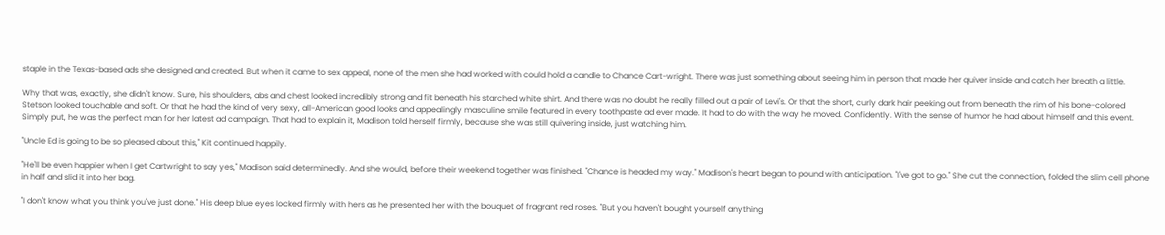staple in the Texas-based ads she designed and created. But when it came to sex appeal, none of the men she had worked with could hold a candle to Chance Cart-wright. There was just something about seeing him in person that made her quiver inside and catch her breath a little.

Why that was, exactly, she didn't know. Sure, his shoulders, abs and chest looked incredibly strong and fit beneath his starched white shirt. And there was no doubt he really filled out a pair of Levi's. Or that the short, curly dark hair peeking out from beneath the rim of his bone-colored Stetson looked touchable and soft. Or that he had the kind of very sexy, all-American good looks and appealingly masculine smile featured in every toothpaste ad ever made. It had to do with the way he moved. Confidently. With the sense of humor he had about himself and this event. Simply put, he was the perfect man for her latest ad campaign. That had to explain it, Madison told herself firmly, because she was still quivering inside, just watching him.

"Uncle Ed is going to be so pleased about this," Kit continued happily.

"He'll be even happier when I get Cartwright to say yes," Madison said determinedly. And she would, before their weekend together was finished. "Chance is headed my way." Madison's heart began to pound with anticipation. "I've got to go." She cut the connection, folded the slim cell phone in half and slid it into her bag.

"I don't know what you think you've just done." His deep blue eyes locked firmly with hers as he presented her with the bouquet of fragrant red roses. "But you haven't bought yourself anything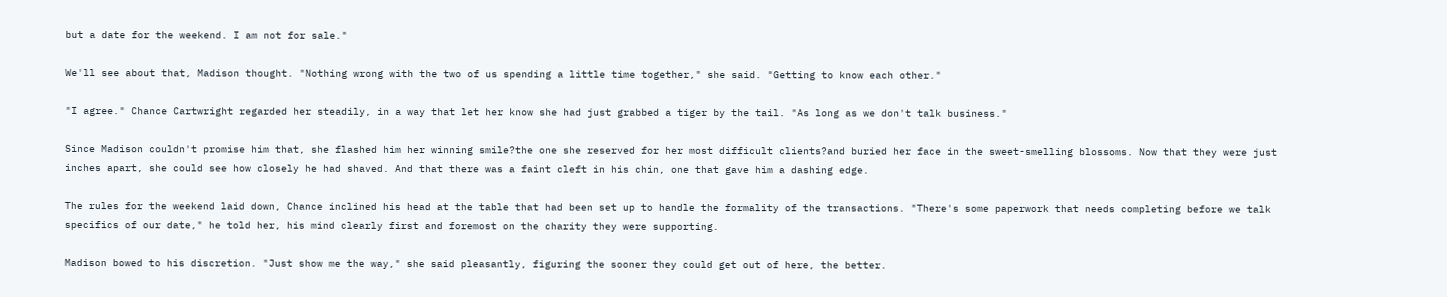but a date for the weekend. I am not for sale."

We'll see about that, Madison thought. "Nothing wrong with the two of us spending a little time together," she said. "Getting to know each other."

"I agree." Chance Cartwright regarded her steadily, in a way that let her know she had just grabbed a tiger by the tail. "As long as we don't talk business."

Since Madison couldn't promise him that, she flashed him her winning smile?the one she reserved for her most difficult clients?and buried her face in the sweet-smelling blossoms. Now that they were just inches apart, she could see how closely he had shaved. And that there was a faint cleft in his chin, one that gave him a dashing edge.

The rules for the weekend laid down, Chance inclined his head at the table that had been set up to handle the formality of the transactions. "There's some paperwork that needs completing before we talk specifics of our date," he told her, his mind clearly first and foremost on the charity they were supporting.

Madison bowed to his discretion. "Just show me the way," she said pleasantly, figuring the sooner they could get out of here, the better.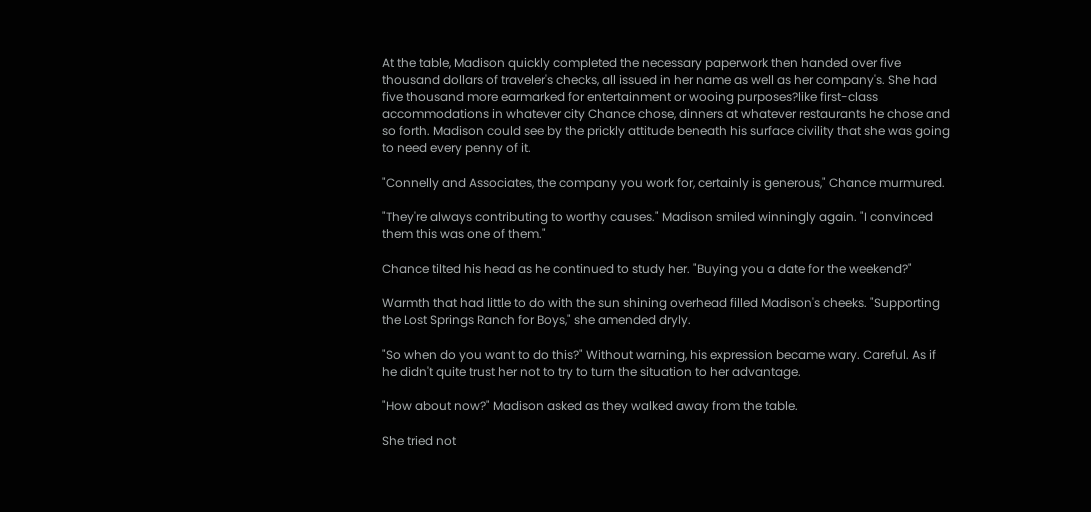At the table, Madison quickly completed the necessary paperwork then handed over five thousand dollars of traveler's checks, all issued in her name as well as her company's. She had five thousand more earmarked for entertainment or wooing purposes?like first-class accommodations in whatever city Chance chose, dinners at whatever restaurants he chose and so forth. Madison could see by the prickly attitude beneath his surface civility that she was going to need every penny of it.

"Connelly and Associates, the company you work for, certainly is generous," Chance murmured.

"They're always contributing to worthy causes." Madison smiled winningly again. "I convinced them this was one of them."

Chance tilted his head as he continued to study her. "Buying you a date for the weekend?"

Warmth that had little to do with the sun shining overhead filled Madison's cheeks. "Supporting the Lost Springs Ranch for Boys," she amended dryly.

"So when do you want to do this?" Without warning, his expression became wary. Careful. As if he didn't quite trust her not to try to turn the situation to her advantage.

"How about now?" Madison asked as they walked away from the table.

She tried not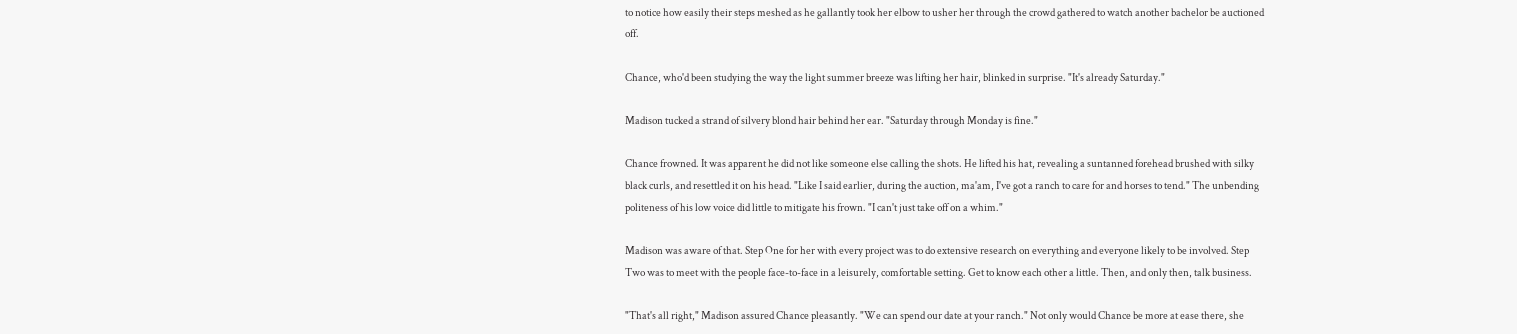to notice how easily their steps meshed as he gallantly took her elbow to usher her through the crowd gathered to watch another bachelor be auctioned off.

Chance, who'd been studying the way the light summer breeze was lifting her hair, blinked in surprise. "It's already Saturday."

Madison tucked a strand of silvery blond hair behind her ear. "Saturday through Monday is fine."

Chance frowned. It was apparent he did not like someone else calling the shots. He lifted his hat, revealing a suntanned forehead brushed with silky black curls, and resettled it on his head. "Like I said earlier, during the auction, ma'am, I've got a ranch to care for and horses to tend." The unbending politeness of his low voice did little to mitigate his frown. "I can't just take off on a whim."

Madison was aware of that. Step One for her with every project was to do extensive research on everything and everyone likely to be involved. Step Two was to meet with the people face-to-face in a leisurely, comfortable setting. Get to know each other a little. Then, and only then, talk business.

"That's all right," Madison assured Chance pleasantly. "We can spend our date at your ranch." Not only would Chance be more at ease there, she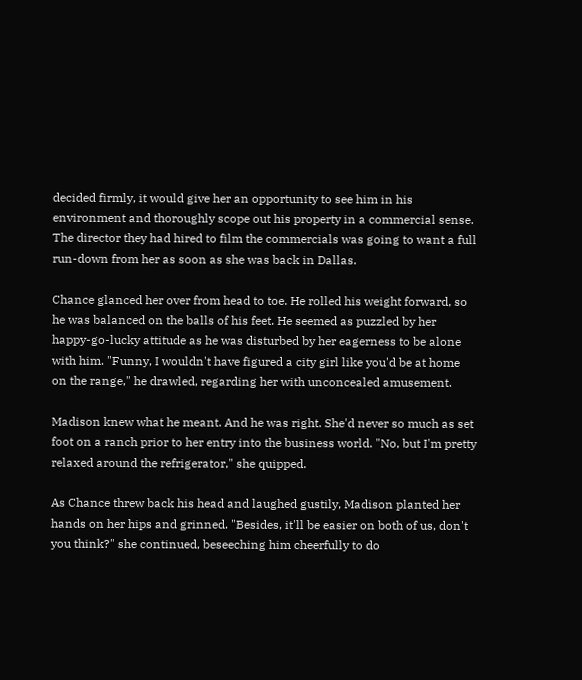decided firmly, it would give her an opportunity to see him in his environment and thoroughly scope out his property in a commercial sense. The director they had hired to film the commercials was going to want a full run-down from her as soon as she was back in Dallas.

Chance glanced her over from head to toe. He rolled his weight forward, so he was balanced on the balls of his feet. He seemed as puzzled by her happy-go-lucky attitude as he was disturbed by her eagerness to be alone with him. "Funny, I wouldn't have figured a city girl like you'd be at home on the range," he drawled, regarding her with unconcealed amusement.

Madison knew what he meant. And he was right. She'd never so much as set foot on a ranch prior to her entry into the business world. "No, but I'm pretty relaxed around the refrigerator," she quipped.

As Chance threw back his head and laughed gustily, Madison planted her hands on her hips and grinned. "Besides, it'll be easier on both of us, don't you think?" she continued, beseeching him cheerfully to do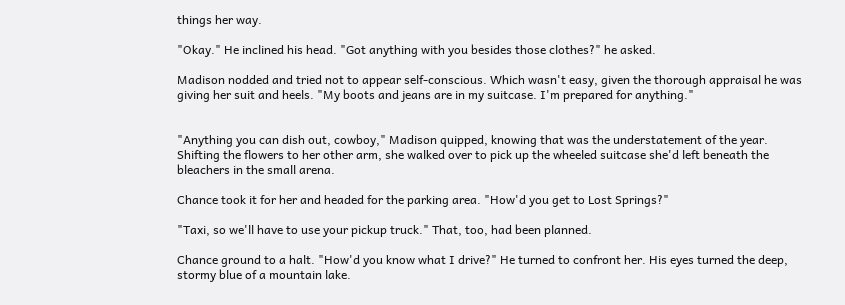things her way.

"Okay." He inclined his head. "Got anything with you besides those clothes?" he asked.

Madison nodded and tried not to appear self-conscious. Which wasn't easy, given the thorough appraisal he was giving her suit and heels. "My boots and jeans are in my suitcase. I'm prepared for anything."


"Anything you can dish out, cowboy," Madison quipped, knowing that was the understatement of the year. Shifting the flowers to her other arm, she walked over to pick up the wheeled suitcase she'd left beneath the bleachers in the small arena.

Chance took it for her and headed for the parking area. "How'd you get to Lost Springs?"

"Taxi, so we'll have to use your pickup truck." That, too, had been planned.

Chance ground to a halt. "How'd you know what I drive?" He turned to confront her. His eyes turned the deep, stormy blue of a mountain lake.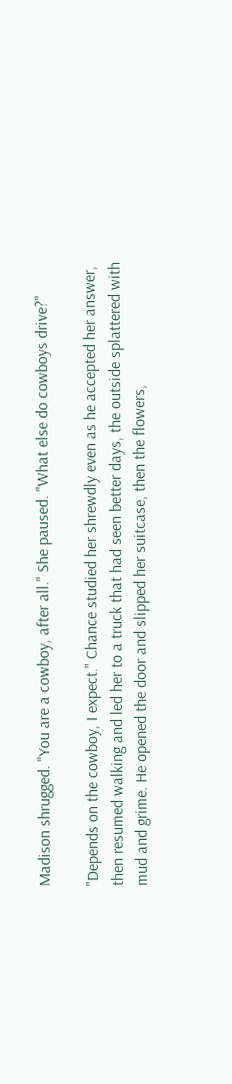Madison shrugged. "You are a cowboy, after all." She paused. "What else do cowboys drive?"

"Depends on the cowboy, I expect." Chance studied her shrewdly even as he accepted her answer, then resumed walking and led her to a truck that had seen better days, the outside splattered with mud and grime. He opened the door and slipped her suitcase, then the flowers,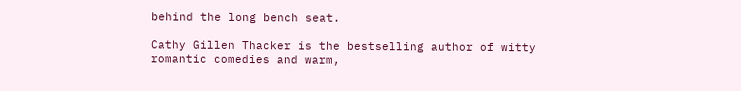behind the long bench seat.

Cathy Gillen Thacker is the bestselling author of witty romantic comedies and warm,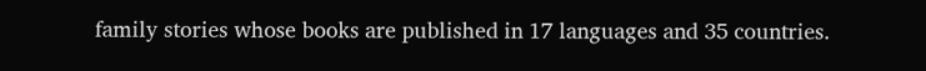family stories whose books are published in 17 languages and 35 countries.